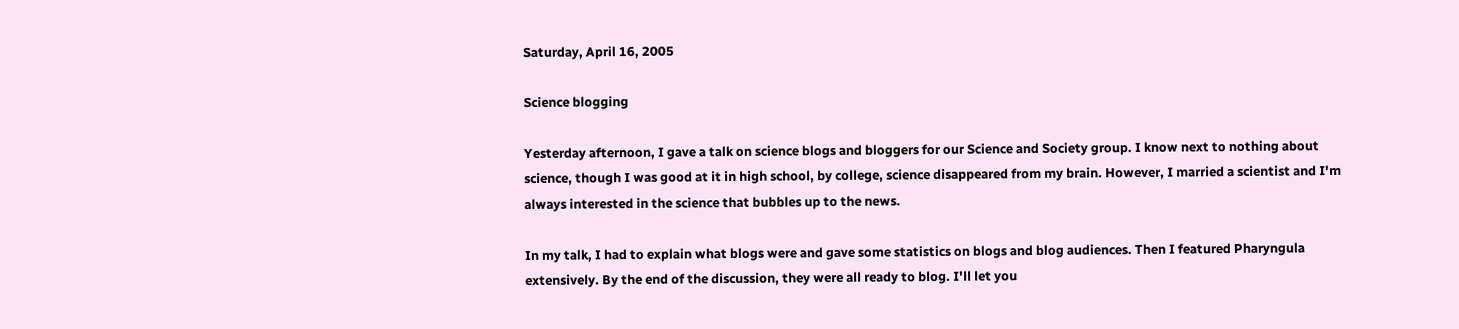Saturday, April 16, 2005

Science blogging

Yesterday afternoon, I gave a talk on science blogs and bloggers for our Science and Society group. I know next to nothing about science, though I was good at it in high school, by college, science disappeared from my brain. However, I married a scientist and I'm always interested in the science that bubbles up to the news.

In my talk, I had to explain what blogs were and gave some statistics on blogs and blog audiences. Then I featured Pharyngula extensively. By the end of the discussion, they were all ready to blog. I'll let you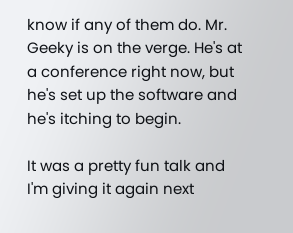know if any of them do. Mr. Geeky is on the verge. He's at a conference right now, but he's set up the software and he's itching to begin.

It was a pretty fun talk and I'm giving it again next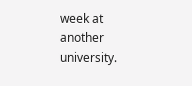week at another university.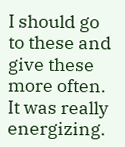I should go to these and give these more often. It was really energizing.